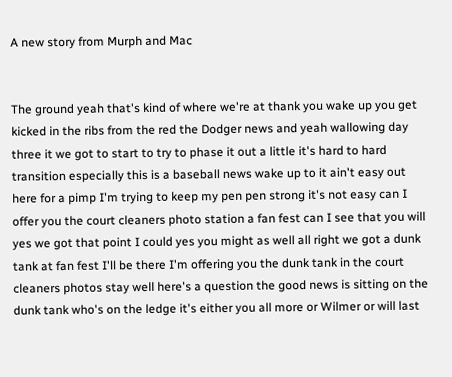A new story from Murph and Mac


The ground yeah that's kind of where we're at thank you wake up you get kicked in the ribs from the red the Dodger news and yeah wallowing day three it we got to start to try to phase it out a little it's hard to hard transition especially this is a baseball news wake up to it ain't easy out here for a pimp I'm trying to keep my pen pen strong it's not easy can I offer you the court cleaners photo station a fan fest can I see that you will yes we got that point I could yes you might as well all right we got a dunk tank at fan fest I'll be there I'm offering you the dunk tank in the court cleaners photos stay well here's a question the good news is sitting on the dunk tank who's on the ledge it's either you all more or Wilmer or will last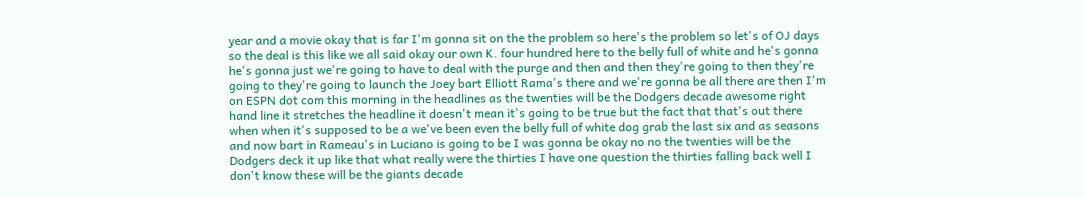year and a movie okay that is far I'm gonna sit on the the problem so here's the problem so let's of OJ days so the deal is this like we all said okay our own K. four hundred here to the belly full of white and he's gonna he's gonna just we're going to have to deal with the purge and then and then they're going to then they're going to they're going to launch the Joey bart Elliott Rama's there and we're gonna be all there are then I'm on ESPN dot com this morning in the headlines as the twenties will be the Dodgers decade awesome right hand line it stretches the headline it doesn't mean it's going to be true but the fact that that's out there when when it's supposed to be a we've been even the belly full of white dog grab the last six and as seasons and now bart in Rameau's in Luciano is going to be I was gonna be okay no no the twenties will be the Dodgers deck it up like that what really were the thirties I have one question the thirties falling back well I don't know these will be the giants decade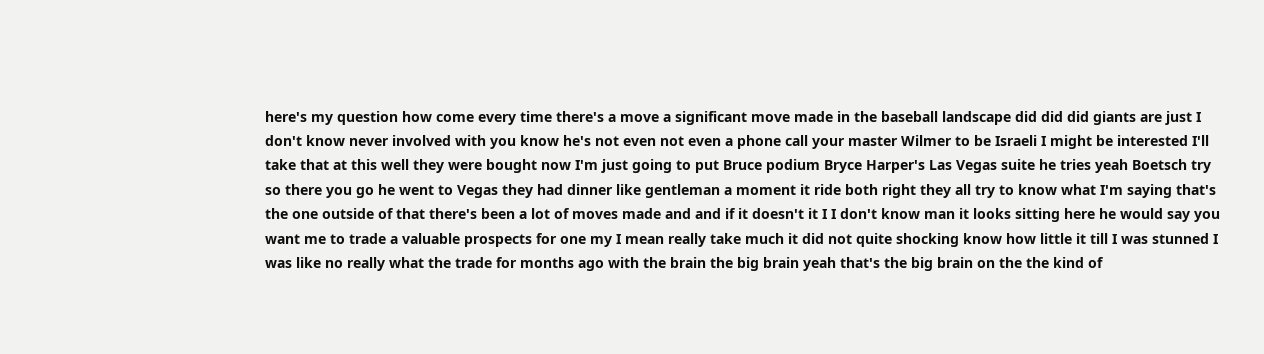here's my question how come every time there's a move a significant move made in the baseball landscape did did did giants are just I don't know never involved with you know he's not even not even a phone call your master Wilmer to be Israeli I might be interested I'll take that at this well they were bought now I'm just going to put Bruce podium Bryce Harper's Las Vegas suite he tries yeah Boetsch try so there you go he went to Vegas they had dinner like gentleman a moment it ride both right they all try to know what I'm saying that's the one outside of that there's been a lot of moves made and and if it doesn't it I I don't know man it looks sitting here he would say you want me to trade a valuable prospects for one my I mean really take much it did not quite shocking know how little it till I was stunned I was like no really what the trade for months ago with the brain the big brain yeah that's the big brain on the the kind of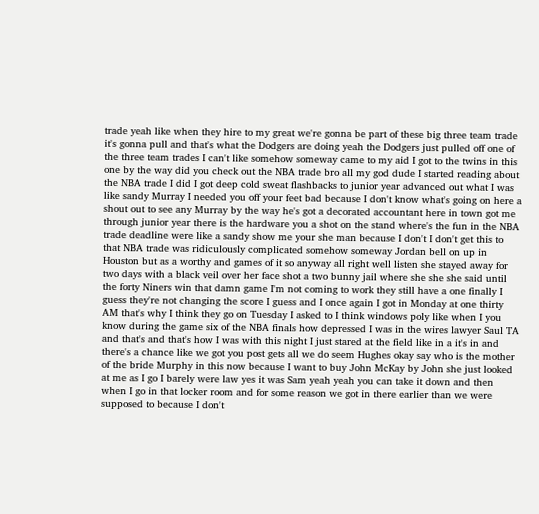trade yeah like when they hire to my great we're gonna be part of these big three team trade it's gonna pull and that's what the Dodgers are doing yeah the Dodgers just pulled off one of the three team trades I can't like somehow someway came to my aid I got to the twins in this one by the way did you check out the NBA trade bro all my god dude I started reading about the NBA trade I did I got deep cold sweat flashbacks to junior year advanced out what I was like sandy Murray I needed you off your feet bad because I don't know what's going on here a shout out to see any Murray by the way he's got a decorated accountant here in town got me through junior year there is the hardware you a shot on the stand where's the fun in the NBA trade deadline were like a sandy show me your she man because I don't I don't get this to that NBA trade was ridiculously complicated somehow someway Jordan bell on up in Houston but as a worthy and games of it so anyway all right well listen she stayed away for two days with a black veil over her face shot a two bunny jail where she she she said until the forty Niners win that damn game I'm not coming to work they still have a one finally I guess they're not changing the score I guess and I once again I got in Monday at one thirty AM that's why I think they go on Tuesday I asked to I think windows poly like when I you know during the game six of the NBA finals how depressed I was in the wires lawyer Saul TA and that's and that's how I was with this night I just stared at the field like in a it's in and there's a chance like we got you post gets all we do seem Hughes okay say who is the mother of the bride Murphy in this now because I want to buy John McKay by John she just looked at me as I go I barely were law yes it was Sam yeah yeah you can take it down and then when I go in that locker room and for some reason we got in there earlier than we were supposed to because I don't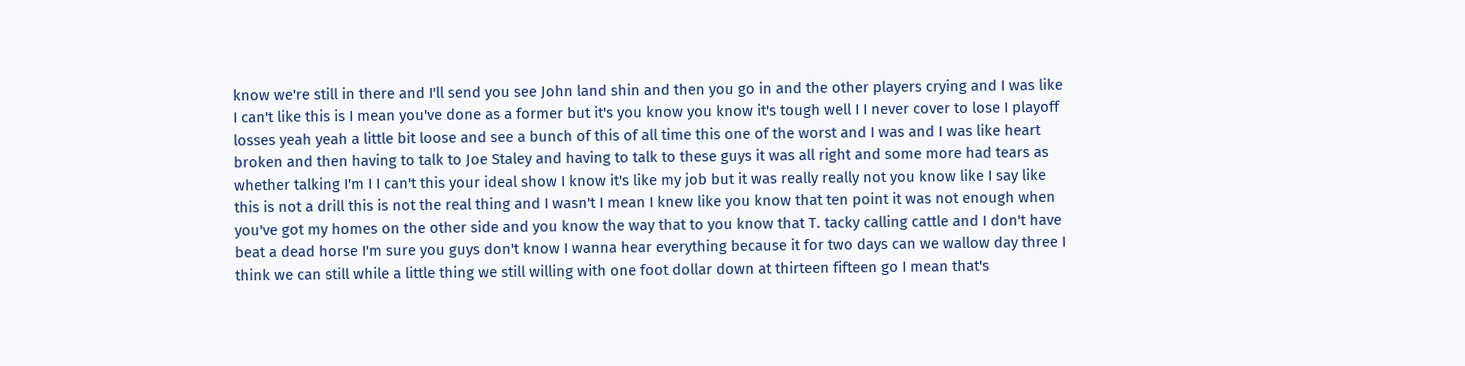know we're still in there and I'll send you see John land shin and then you go in and the other players crying and I was like I can't like this is I mean you've done as a former but it's you know you know it's tough well I I never cover to lose I playoff losses yeah yeah a little bit loose and see a bunch of this of all time this one of the worst and I was and I was like heart broken and then having to talk to Joe Staley and having to talk to these guys it was all right and some more had tears as whether talking I'm I I can't this your ideal show I know it's like my job but it was really really not you know like I say like this is not a drill this is not the real thing and I wasn't I mean I knew like you know that ten point it was not enough when you've got my homes on the other side and you know the way that to you know that T. tacky calling cattle and I don't have beat a dead horse I'm sure you guys don't know I wanna hear everything because it for two days can we wallow day three I think we can still while a little thing we still willing with one foot dollar down at thirteen fifteen go I mean that's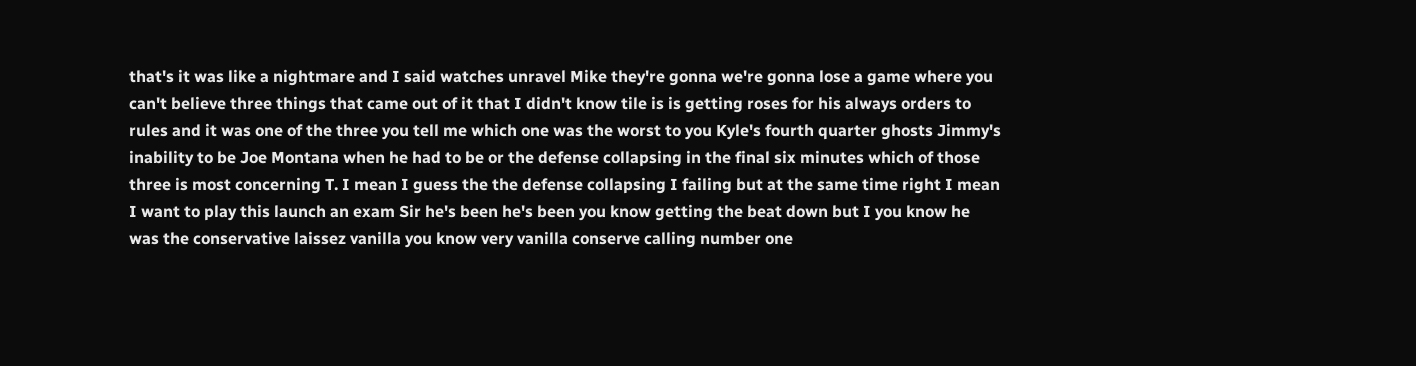that's it was like a nightmare and I said watches unravel Mike they're gonna we're gonna lose a game where you can't believe three things that came out of it that I didn't know tile is is getting roses for his always orders to rules and it was one of the three you tell me which one was the worst to you Kyle's fourth quarter ghosts Jimmy's inability to be Joe Montana when he had to be or the defense collapsing in the final six minutes which of those three is most concerning T. I mean I guess the the defense collapsing I failing but at the same time right I mean I want to play this launch an exam Sir he's been he's been you know getting the beat down but I you know he was the conservative laissez vanilla you know very vanilla conserve calling number one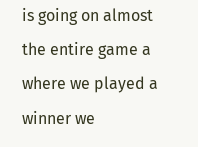is going on almost the entire game a where we played a winner we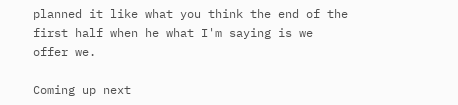planned it like what you think the end of the first half when he what I'm saying is we offer we.

Coming up next